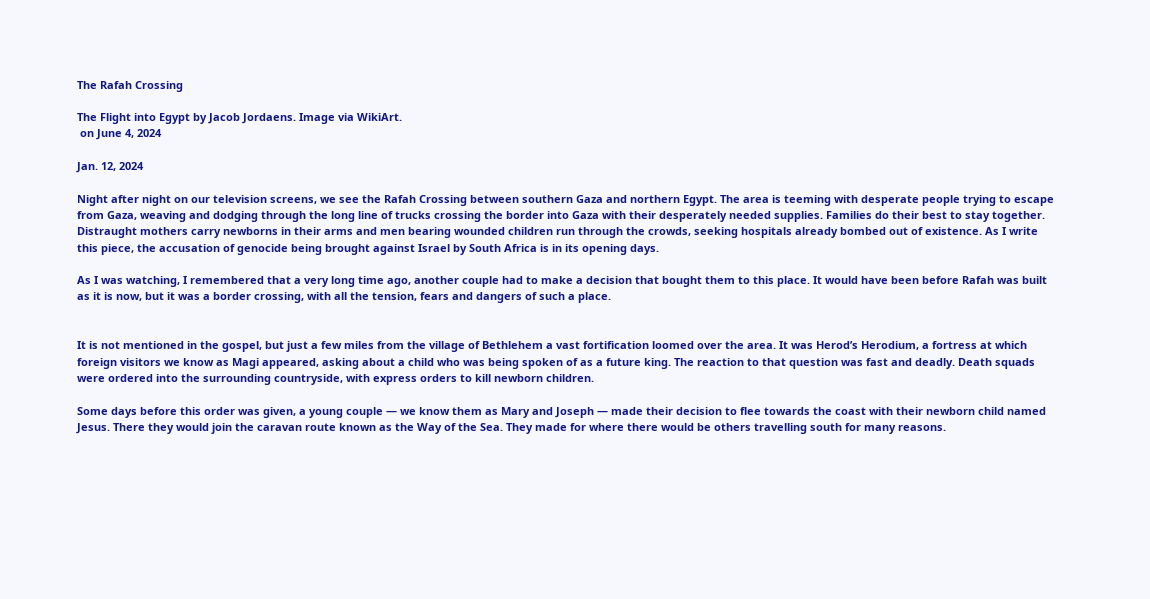The Rafah Crossing

The Flight into Egypt by Jacob Jordaens. Image via WikiArt.
 on June 4, 2024

Jan. 12, 2024

Night after night on our television screens, we see the Rafah Crossing between southern Gaza and northern Egypt. The area is teeming with desperate people trying to escape from Gaza, weaving and dodging through the long line of trucks crossing the border into Gaza with their desperately needed supplies. Families do their best to stay together. Distraught mothers carry newborns in their arms and men bearing wounded children run through the crowds, seeking hospitals already bombed out of existence. As I write this piece, the accusation of genocide being brought against Israel by South Africa is in its opening days.

As I was watching, I remembered that a very long time ago, another couple had to make a decision that bought them to this place. It would have been before Rafah was built as it is now, but it was a border crossing, with all the tension, fears and dangers of such a place.


It is not mentioned in the gospel, but just a few miles from the village of Bethlehem a vast fortification loomed over the area. It was Herod’s Herodium, a fortress at which foreign visitors we know as Magi appeared, asking about a child who was being spoken of as a future king. The reaction to that question was fast and deadly. Death squads were ordered into the surrounding countryside, with express orders to kill newborn children.

Some days before this order was given, a young couple — we know them as Mary and Joseph — made their decision to flee towards the coast with their newborn child named Jesus. There they would join the caravan route known as the Way of the Sea. They made for where there would be others travelling south for many reasons.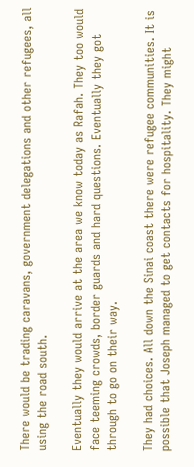There would be trading caravans, government delegations and other refugees, all using the road south.

Eventually they would arrive at the area we know today as Rafah. They too would face teeming crowds, border guards and hard questions. Eventually they got through to go on their way.

They had choices. All down the Sinai coast there were refugee communities. It is possible that Joseph managed to get contacts for hospitality. They might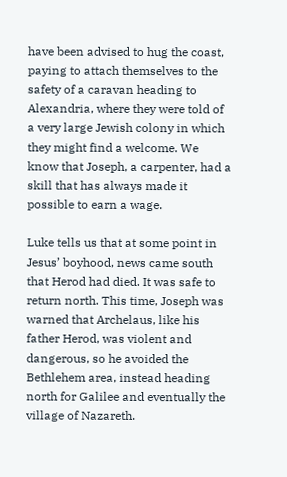have been advised to hug the coast, paying to attach themselves to the safety of a caravan heading to Alexandria, where they were told of a very large Jewish colony in which they might find a welcome. We know that Joseph, a carpenter, had a skill that has always made it possible to earn a wage.

Luke tells us that at some point in Jesus’ boyhood, news came south that Herod had died. It was safe to return north. This time, Joseph was warned that Archelaus, like his father Herod, was violent and dangerous, so he avoided the Bethlehem area, instead heading north for Galilee and eventually the village of Nazareth.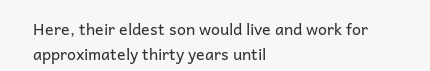Here, their eldest son would live and work for approximately thirty years until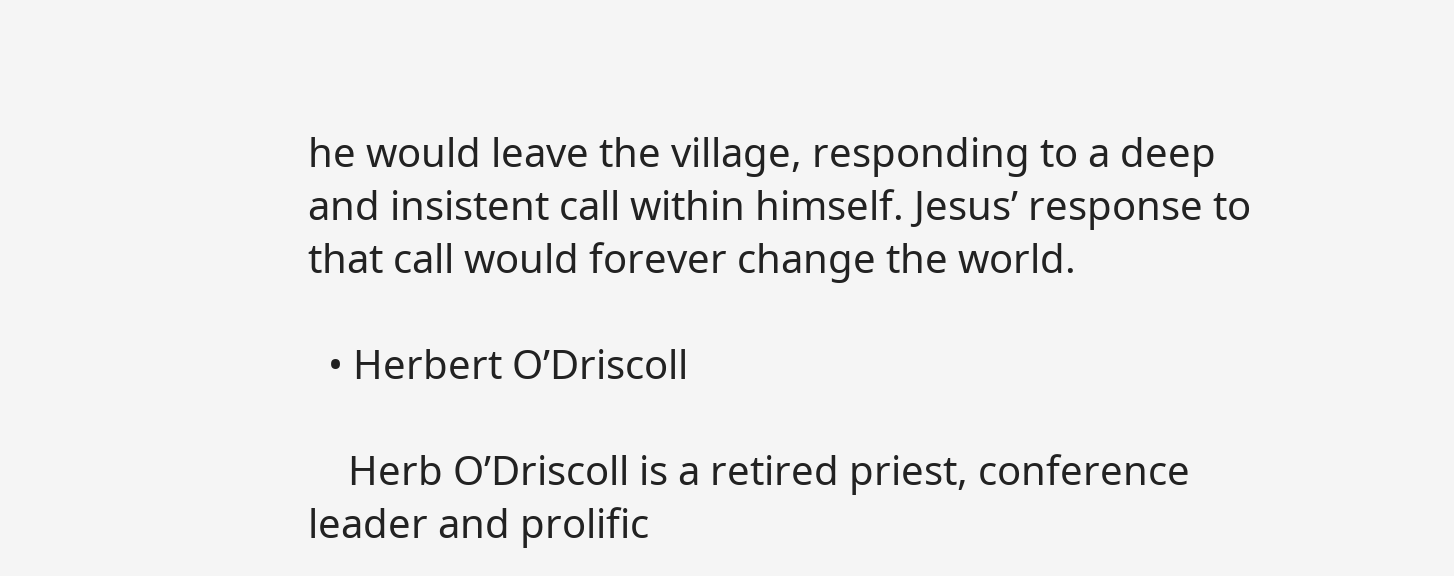he would leave the village, responding to a deep and insistent call within himself. Jesus’ response to that call would forever change the world.

  • Herbert O’Driscoll

    Herb O’Driscoll is a retired priest, conference leader and prolific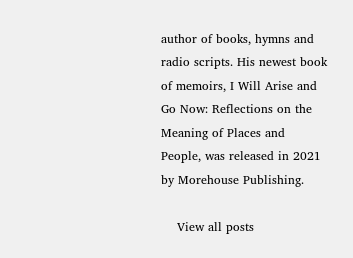author of books, hymns and radio scripts. His newest book of memoirs, I Will Arise and Go Now: Reflections on the Meaning of Places and People, was released in 2021 by Morehouse Publishing.

    View all posts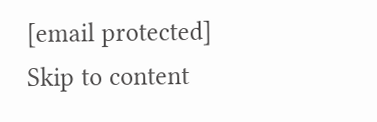[email protected]
Skip to content